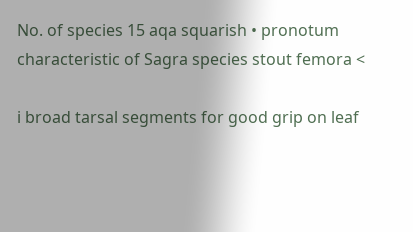No. of species 15 aqa squarish • pronotum characteristic of Sagra species stout femora <

i broad tarsal segments for good grip on leaf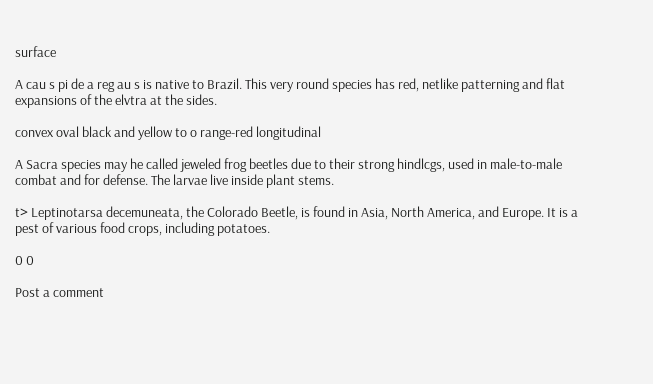surface

A cau s pi de a reg au s is native to Brazil. This very round species has red, netlike patterning and flat expansions of the elvtra at the sides.

convex oval black and yellow to o range-red longitudinal

A Sacra species may he called jeweled frog beetles due to their strong hindlcgs, used in male-to-male combat and for defense. The larvae live inside plant stems.

t> Leptinotarsa decemuneata, the Colorado Beetle, is found in Asia, North America, and Europe. It is a pest of various food crops, including potatoes.

0 0

Post a comment